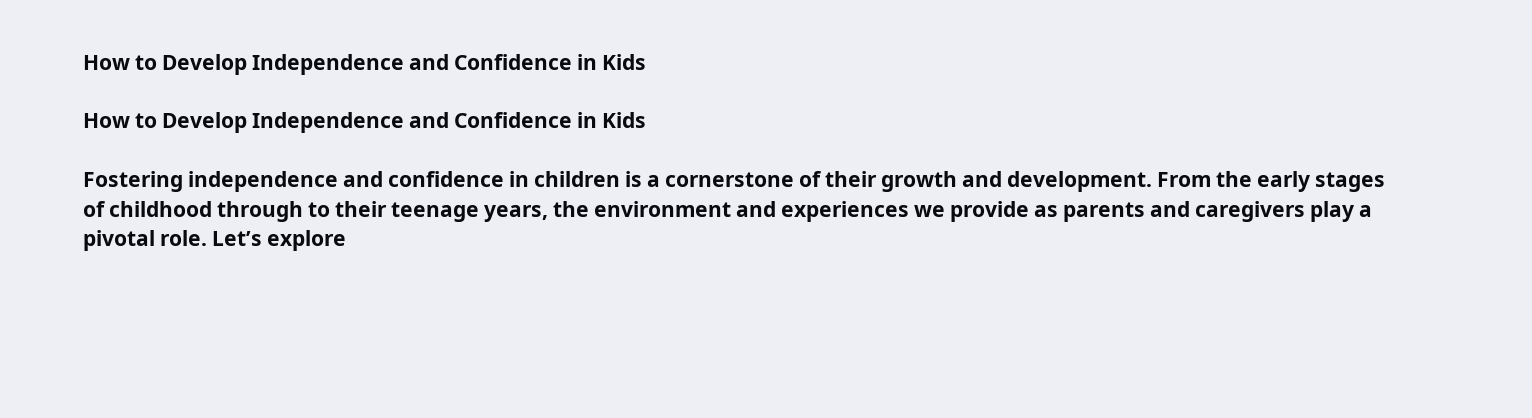How to Develop Independence and Confidence in Kids

How to Develop Independence and Confidence in Kids

Fostering independence and confidence in children is a cornerstone of their growth and development. From the early stages of childhood through to their teenage years, the environment and experiences we provide as parents and caregivers play a pivotal role. Let’s explore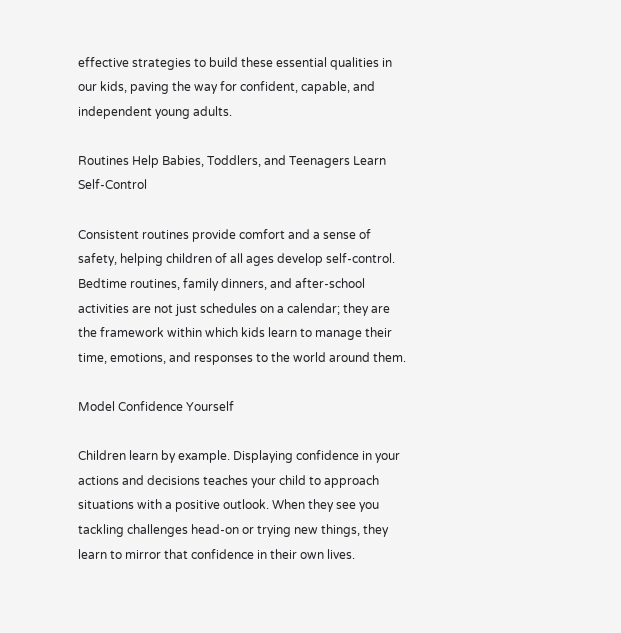effective strategies to build these essential qualities in our kids, paving the way for confident, capable, and independent young adults.

Routines Help Babies, Toddlers, and Teenagers Learn Self-Control

Consistent routines provide comfort and a sense of safety, helping children of all ages develop self-control. Bedtime routines, family dinners, and after-school activities are not just schedules on a calendar; they are the framework within which kids learn to manage their time, emotions, and responses to the world around them.

Model Confidence Yourself

Children learn by example. Displaying confidence in your actions and decisions teaches your child to approach situations with a positive outlook. When they see you tackling challenges head-on or trying new things, they learn to mirror that confidence in their own lives.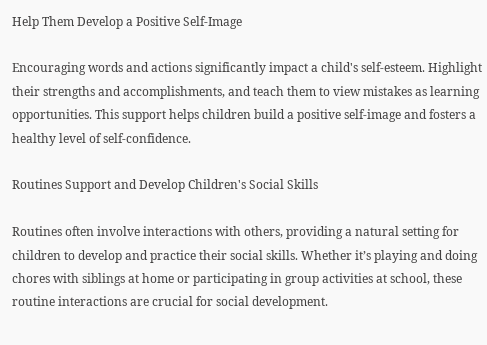Help Them Develop a Positive Self-Image

Encouraging words and actions significantly impact a child's self-esteem. Highlight their strengths and accomplishments, and teach them to view mistakes as learning opportunities. This support helps children build a positive self-image and fosters a healthy level of self-confidence.

Routines Support and Develop Children's Social Skills

Routines often involve interactions with others, providing a natural setting for children to develop and practice their social skills. Whether it’s playing and doing chores with siblings at home or participating in group activities at school, these routine interactions are crucial for social development.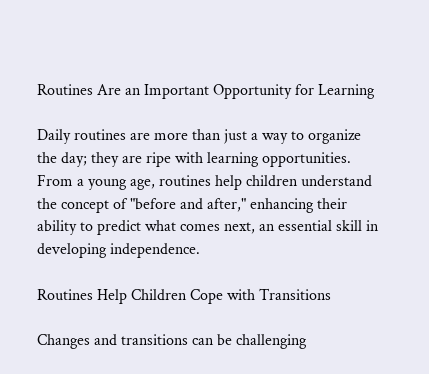Routines Are an Important Opportunity for Learning

Daily routines are more than just a way to organize the day; they are ripe with learning opportunities. From a young age, routines help children understand the concept of "before and after," enhancing their ability to predict what comes next, an essential skill in developing independence.

Routines Help Children Cope with Transitions

Changes and transitions can be challenging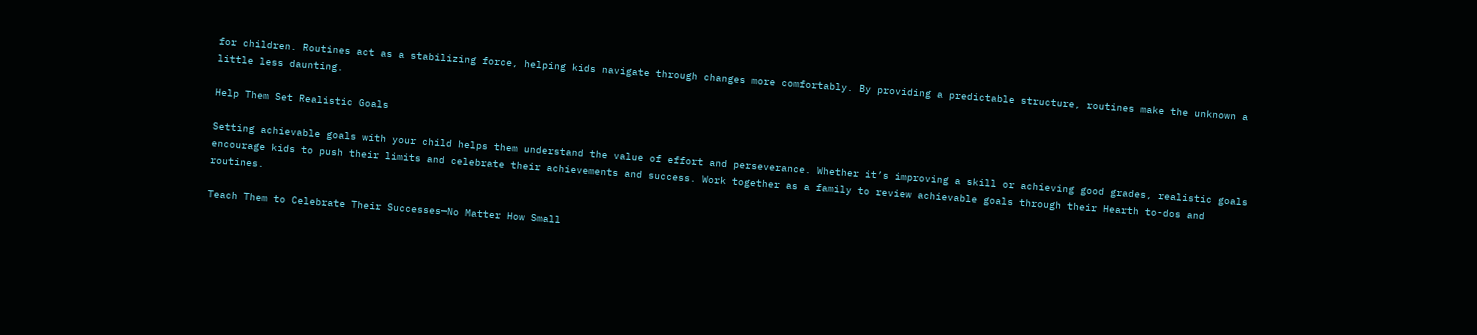for children. Routines act as a stabilizing force, helping kids navigate through changes more comfortably. By providing a predictable structure, routines make the unknown a little less daunting.

Help Them Set Realistic Goals

Setting achievable goals with your child helps them understand the value of effort and perseverance. Whether it’s improving a skill or achieving good grades, realistic goals encourage kids to push their limits and celebrate their achievements and success. Work together as a family to review achievable goals through their Hearth to-dos and routines.

Teach Them to Celebrate Their Successes—No Matter How Small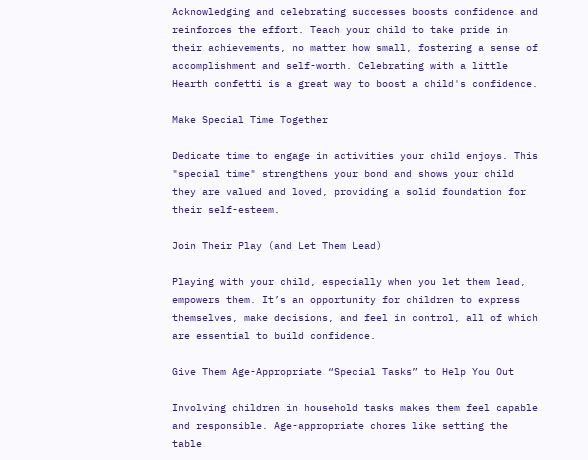Acknowledging and celebrating successes boosts confidence and reinforces the effort. Teach your child to take pride in their achievements, no matter how small, fostering a sense of accomplishment and self-worth. Celebrating with a little Hearth confetti is a great way to boost a child's confidence.

Make Special Time Together

Dedicate time to engage in activities your child enjoys. This "special time" strengthens your bond and shows your child they are valued and loved, providing a solid foundation for their self-esteem.

Join Their Play (and Let Them Lead)

Playing with your child, especially when you let them lead, empowers them. It’s an opportunity for children to express themselves, make decisions, and feel in control, all of which are essential to build confidence.

Give Them Age-Appropriate “Special Tasks” to Help You Out

Involving children in household tasks makes them feel capable and responsible. Age-appropriate chores like setting the table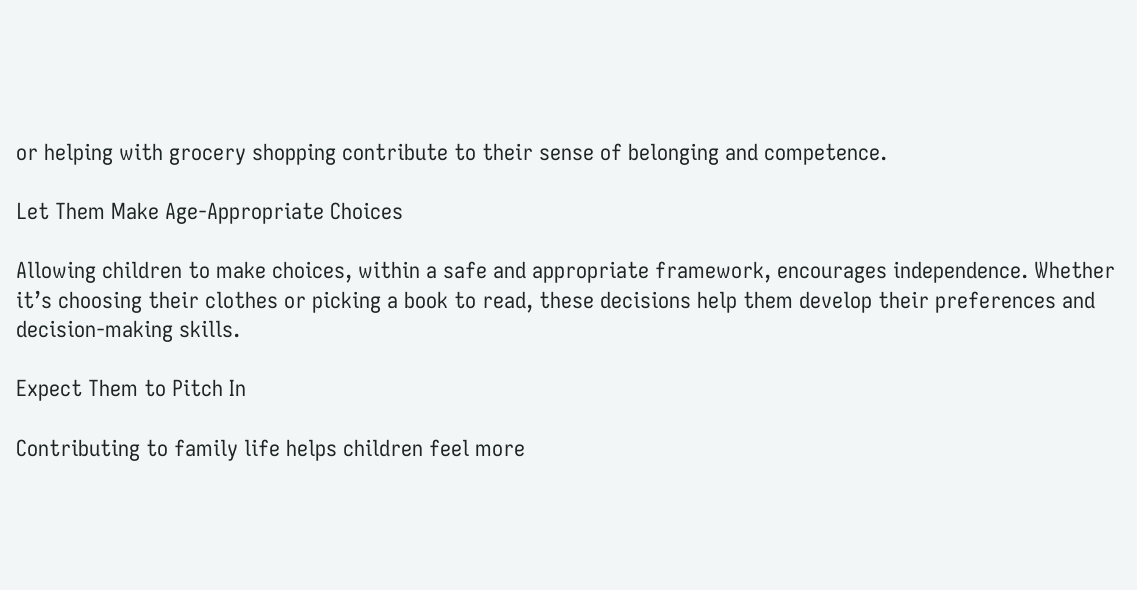or helping with grocery shopping contribute to their sense of belonging and competence.

Let Them Make Age-Appropriate Choices

Allowing children to make choices, within a safe and appropriate framework, encourages independence. Whether it’s choosing their clothes or picking a book to read, these decisions help them develop their preferences and decision-making skills.

Expect Them to Pitch In

Contributing to family life helps children feel more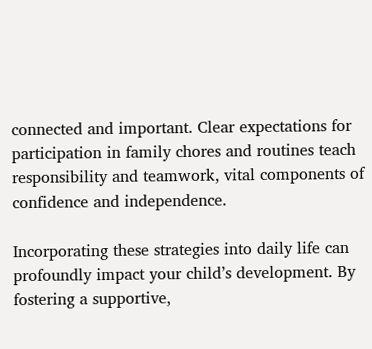connected and important. Clear expectations for participation in family chores and routines teach responsibility and teamwork, vital components of confidence and independence.

Incorporating these strategies into daily life can profoundly impact your child’s development. By fostering a supportive,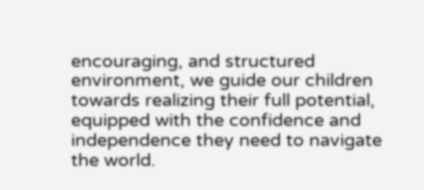encouraging, and structured environment, we guide our children towards realizing their full potential, equipped with the confidence and independence they need to navigate the world.